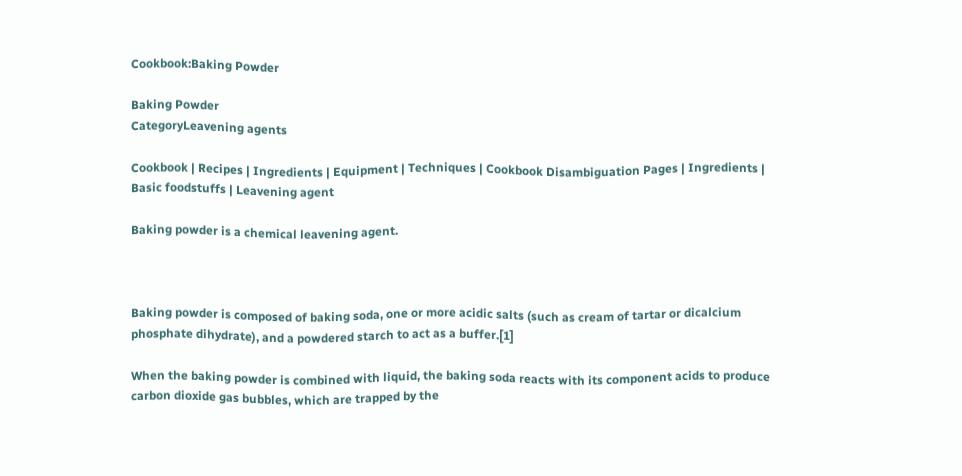Cookbook:Baking Powder

Baking Powder
CategoryLeavening agents

Cookbook | Recipes | Ingredients | Equipment | Techniques | Cookbook Disambiguation Pages | Ingredients | Basic foodstuffs | Leavening agent

Baking powder is a chemical leavening agent.



Baking powder is composed of baking soda, one or more acidic salts (such as cream of tartar or dicalcium phosphate dihydrate), and a powdered starch to act as a buffer.[1]

When the baking powder is combined with liquid, the baking soda reacts with its component acids to produce carbon dioxide gas bubbles, which are trapped by the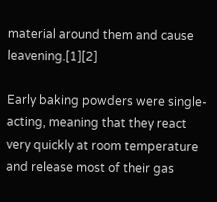material around them and cause leavening.[1][2]

Early baking powders were single-acting, meaning that they react very quickly at room temperature and release most of their gas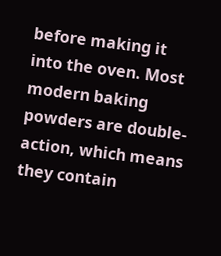before making it into the oven. Most modern baking powders are double-action, which means they contain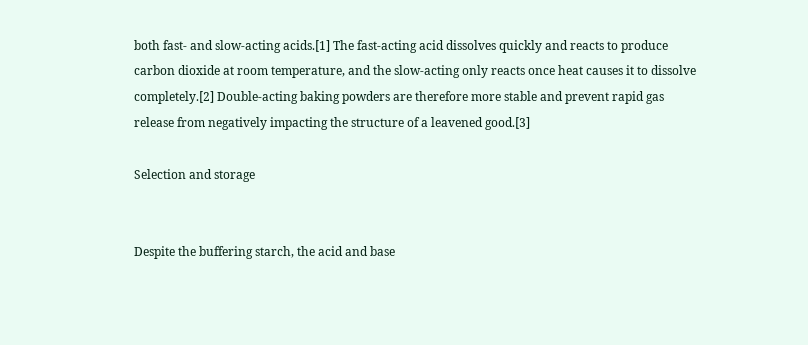both fast- and slow-acting acids.[1] The fast-acting acid dissolves quickly and reacts to produce carbon dioxide at room temperature, and the slow-acting only reacts once heat causes it to dissolve completely.[2] Double-acting baking powders are therefore more stable and prevent rapid gas release from negatively impacting the structure of a leavened good.[3]

Selection and storage


Despite the buffering starch, the acid and base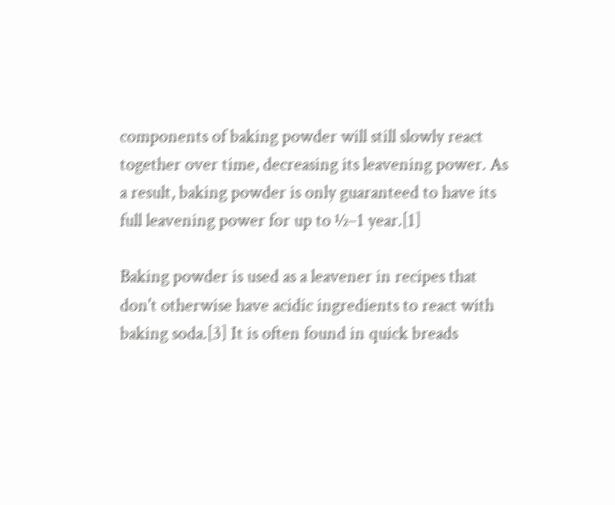components of baking powder will still slowly react together over time, decreasing its leavening power. As a result, baking powder is only guaranteed to have its full leavening power for up to ½–1 year.[1]

Baking powder is used as a leavener in recipes that don't otherwise have acidic ingredients to react with baking soda.[3] It is often found in quick breads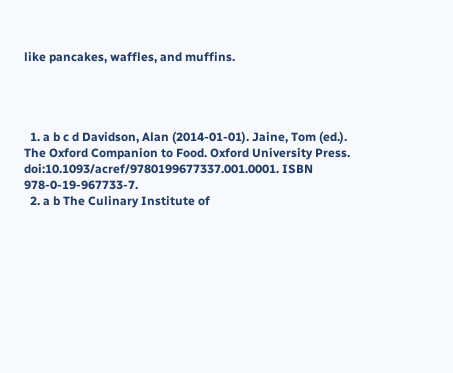like pancakes, waffles, and muffins.




  1. a b c d Davidson, Alan (2014-01-01). Jaine, Tom (ed.). The Oxford Companion to Food. Oxford University Press. doi:10.1093/acref/9780199677337.001.0001. ISBN 978-0-19-967733-7.
  2. a b The Culinary Institute of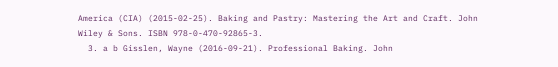America (CIA) (2015-02-25). Baking and Pastry: Mastering the Art and Craft. John Wiley & Sons. ISBN 978-0-470-92865-3.
  3. a b Gisslen, Wayne (2016-09-21). Professional Baking. John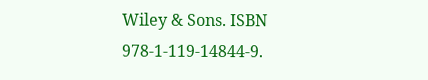Wiley & Sons. ISBN 978-1-119-14844-9.